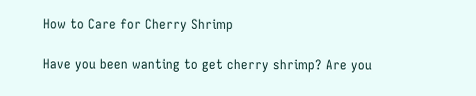How to Care for Cherry Shrimp

Have you been wanting to get cherry shrimp? Are you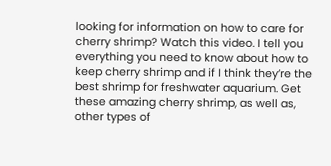looking for information on how to care for cherry shrimp? Watch this video. I tell you everything you need to know about how to keep cherry shrimp and if I think they’re the best shrimp for freshwater aquarium. Get these amazing cherry shrimp, as well as, other types of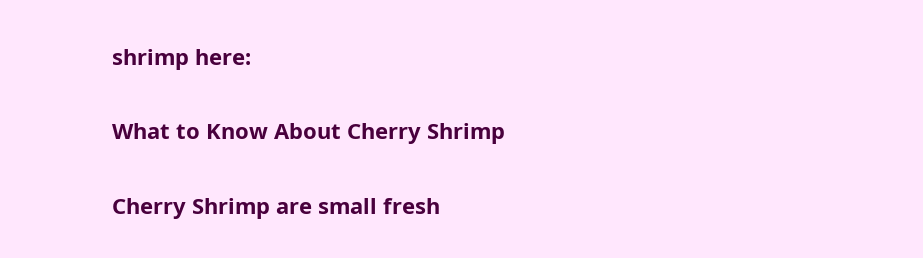shrimp here:

What to Know About Cherry Shrimp

Cherry Shrimp are small fresh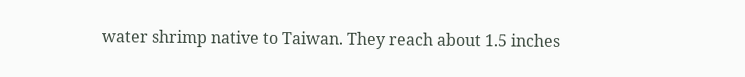water shrimp native to Taiwan. They reach about 1.5 inches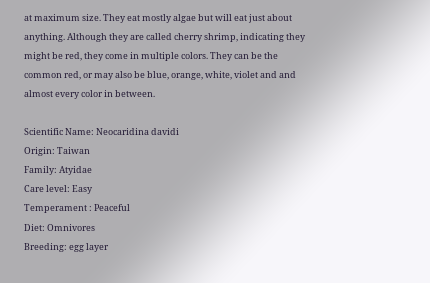at maximum size. They eat mostly algae but will eat just about anything. Although they are called cherry shrimp, indicating they might be red, they come in multiple colors. They can be the common red, or may also be blue, orange, white, violet and and almost every color in between.

Scientific Name: Neocaridina davidi
Origin: Taiwan
Family: Atyidae
Care level: Easy
Temperament : Peaceful
Diet: Omnivores
Breeding: egg layer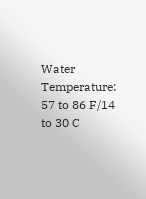Water Temperature: 57 to 86 F/14 to 30 C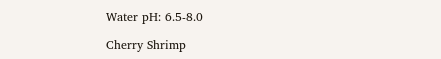Water pH: 6.5-8.0

Cherry Shrimp